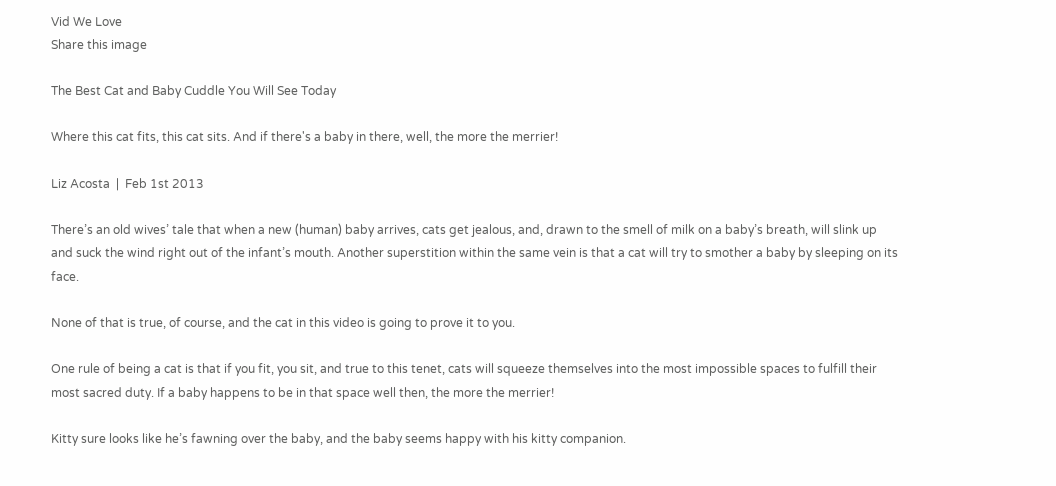Vid We Love
Share this image

The Best Cat and Baby Cuddle You Will See Today

Where this cat fits, this cat sits. And if there's a baby in there, well, the more the merrier!

Liz Acosta  |  Feb 1st 2013

There’s an old wives’ tale that when a new (human) baby arrives, cats get jealous, and, drawn to the smell of milk on a baby’s breath, will slink up and suck the wind right out of the infant’s mouth. Another superstition within the same vein is that a cat will try to smother a baby by sleeping on its face.

None of that is true, of course, and the cat in this video is going to prove it to you.

One rule of being a cat is that if you fit, you sit, and true to this tenet, cats will squeeze themselves into the most impossible spaces to fulfill their most sacred duty. If a baby happens to be in that space well then, the more the merrier!

Kitty sure looks like he’s fawning over the baby, and the baby seems happy with his kitty companion.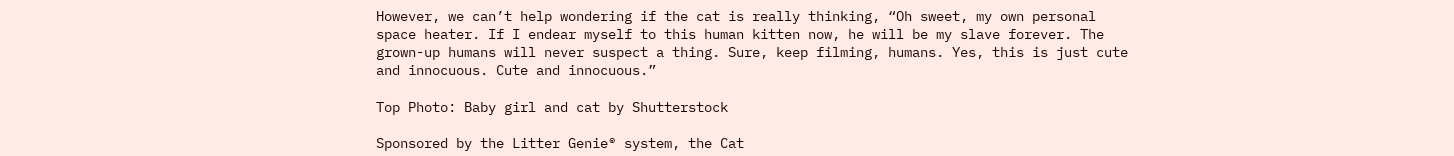However, we can’t help wondering if the cat is really thinking, “Oh sweet, my own personal space heater. If I endear myself to this human kitten now, he will be my slave forever. The grown-up humans will never suspect a thing. Sure, keep filming, humans. Yes, this is just cute and innocuous. Cute and innocuous.”

Top Photo: Baby girl and cat by Shutterstock

Sponsored by the Litter Genie® system, the Cat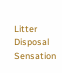Litter Disposal Sensation